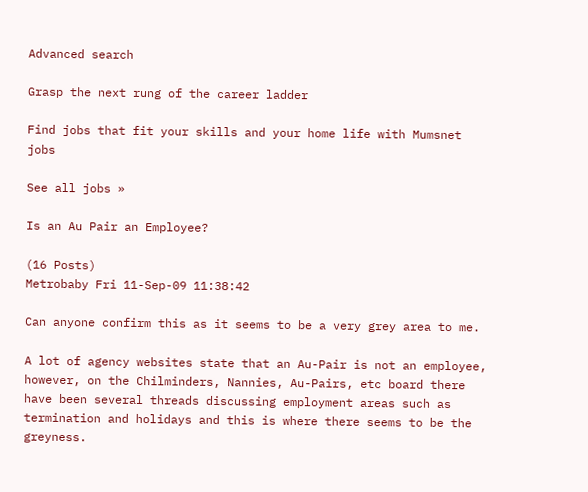Advanced search

Grasp the next rung of the career ladder

Find jobs that fit your skills and your home life with Mumsnet jobs

See all jobs »

Is an Au Pair an Employee?

(16 Posts)
Metrobaby Fri 11-Sep-09 11:38:42

Can anyone confirm this as it seems to be a very grey area to me.

A lot of agency websites state that an Au-Pair is not an employee, however, on the Chilminders, Nannies, Au-Pairs, etc board there have been several threads discussing employment areas such as termination and holidays and this is where there seems to be the greyness.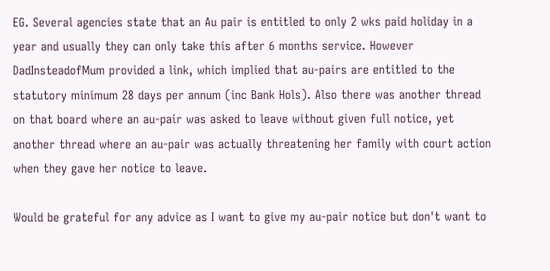EG. Several agencies state that an Au pair is entitled to only 2 wks paid holiday in a year and usually they can only take this after 6 months service. However DadInsteadofMum provided a link, which implied that au-pairs are entitled to the statutory minimum 28 days per annum (inc Bank Hols). Also there was another thread on that board where an au-pair was asked to leave without given full notice, yet another thread where an au-pair was actually threatening her family with court action when they gave her notice to leave.

Would be grateful for any advice as I want to give my au-pair notice but don't want to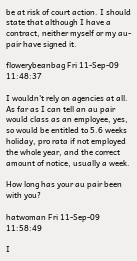be at risk of court action. I should state that although I have a contract, neither myself or my au-pair have signed it.

flowerybeanbag Fri 11-Sep-09 11:48:37

I wouldn't rely on agencies at all. As far as I can tell an au pair would class as an employee, yes, so would be entitled to 5.6 weeks holiday, pro rata if not employed the whole year, and the correct amount of notice, usually a week.

How long has your au pair been with you?

hatwoman Fri 11-Sep-09 11:58:49

I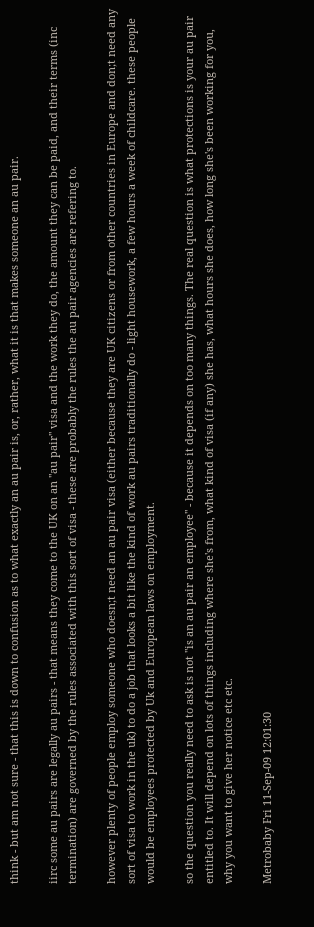think - but am not sure - that this is down to confusion as to what exactly an au pair is, or, rather, what it is that makes someone an au pair.

iirc some au pairs are legally au pairs - that means they come to the UK on an "au pair" visa and the work they do, the amount they can be paid, and their terms (inc termination) are governed by the rules associated with this sort of visa - these are probably the rules the au pair agencies are refering to.

however plenty of people employ someone who doesn;t need an au pair visa (either because they are UK citizens or from other countries in Europe and don;t need any sort of visa to work in the uk) to do a job that looks a bit like the kind of work au pairs traditionally do - light housework, a few hours a week of childcare. these people would be employees protected by Uk and European laws on employment.

so the question you really need to ask is not "is an au pair an employee" - because it depends on too many things. The real question is what protections is your au pair entitled to. It will depend on lots of things including where she's from, what kind of visa (if any) she has, what hours she does, how long she's been working for you, why you want to give her notice etc etc.

Metrobaby Fri 11-Sep-09 12:01:30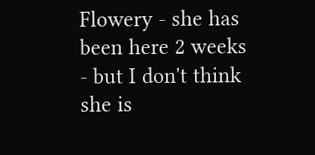Flowery - she has been here 2 weeks - but I don't think she is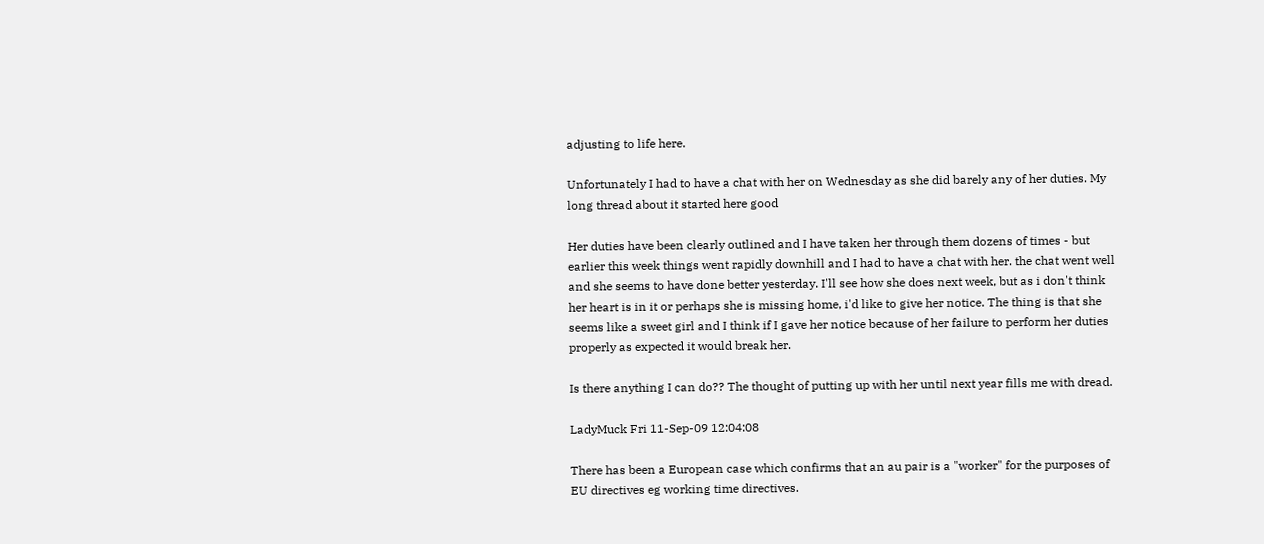adjusting to life here.

Unfortunately I had to have a chat with her on Wednesday as she did barely any of her duties. My long thread about it started here good

Her duties have been clearly outlined and I have taken her through them dozens of times - but earlier this week things went rapidly downhill and I had to have a chat with her. the chat went well and she seems to have done better yesterday. I'll see how she does next week, but as i don't think her heart is in it or perhaps she is missing home, i'd like to give her notice. The thing is that she seems like a sweet girl and I think if I gave her notice because of her failure to perform her duties properly as expected it would break her.

Is there anything I can do?? The thought of putting up with her until next year fills me with dread.

LadyMuck Fri 11-Sep-09 12:04:08

There has been a European case which confirms that an au pair is a "worker" for the purposes of EU directives eg working time directives.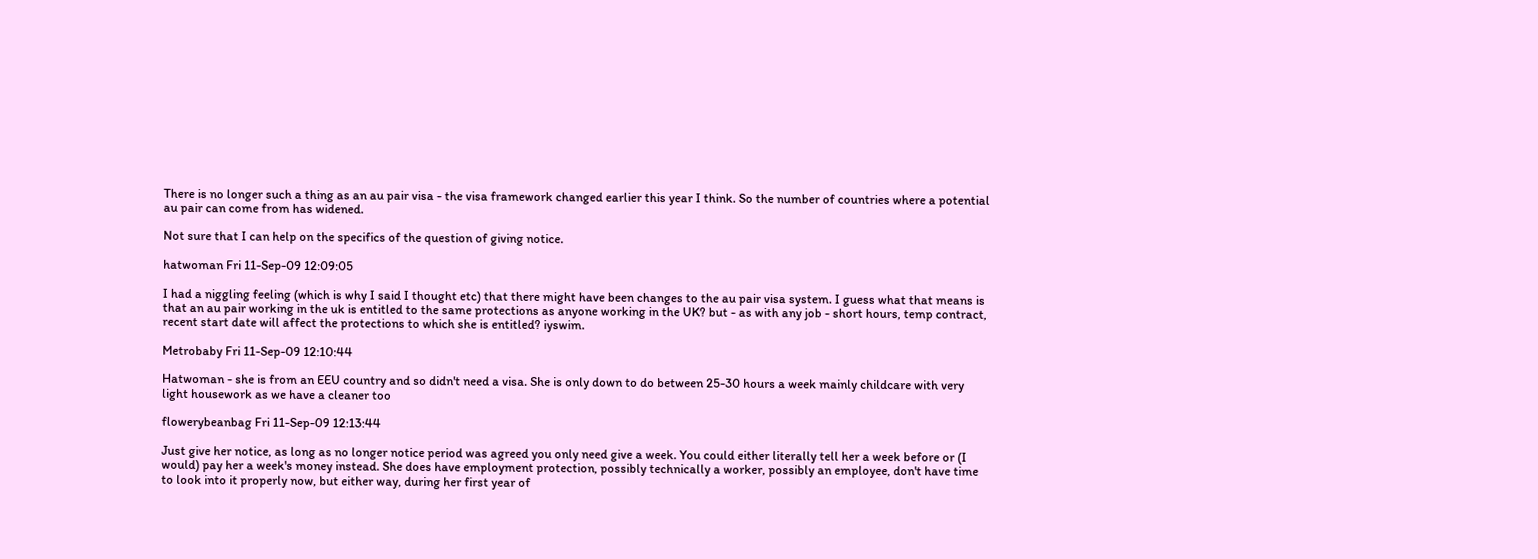There is no longer such a thing as an au pair visa - the visa framework changed earlier this year I think. So the number of countries where a potential au pair can come from has widened.

Not sure that I can help on the specifics of the question of giving notice.

hatwoman Fri 11-Sep-09 12:09:05

I had a niggling feeling (which is why I said I thought etc) that there might have been changes to the au pair visa system. I guess what that means is that an au pair working in the uk is entitled to the same protections as anyone working in the UK? but - as with any job - short hours, temp contract, recent start date will affect the protections to which she is entitled? iyswim.

Metrobaby Fri 11-Sep-09 12:10:44

Hatwoman - she is from an EEU country and so didn't need a visa. She is only down to do between 25-30 hours a week mainly childcare with very light housework as we have a cleaner too

flowerybeanbag Fri 11-Sep-09 12:13:44

Just give her notice, as long as no longer notice period was agreed you only need give a week. You could either literally tell her a week before or (I would) pay her a week's money instead. She does have employment protection, possibly technically a worker, possibly an employee, don't have time to look into it properly now, but either way, during her first year of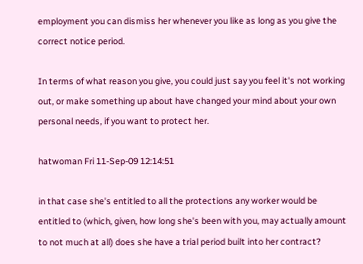employment you can dismiss her whenever you like as long as you give the correct notice period.

In terms of what reason you give, you could just say you feel it's not working out, or make something up about have changed your mind about your own personal needs, if you want to protect her.

hatwoman Fri 11-Sep-09 12:14:51

in that case she's entitled to all the protections any worker would be entitled to (which, given, how long she's been with you, may actually amount to not much at all) does she have a trial period built into her contract?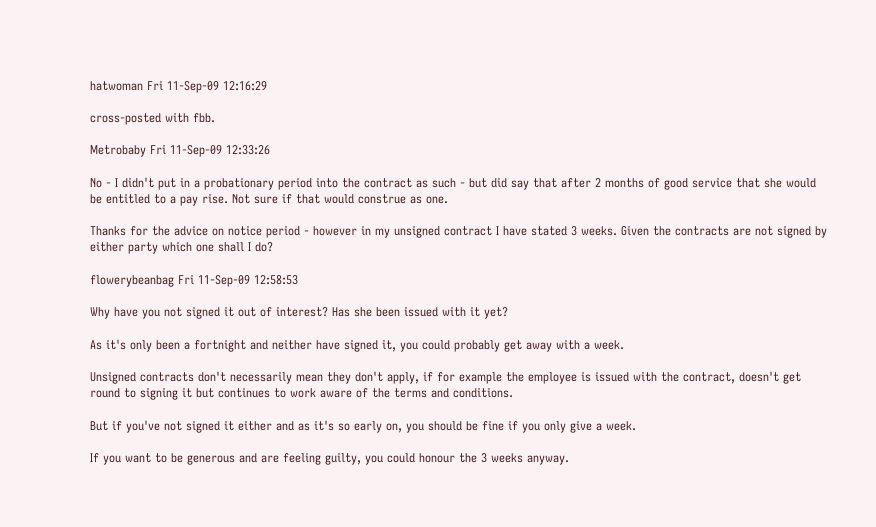hatwoman Fri 11-Sep-09 12:16:29

cross-posted with fbb.

Metrobaby Fri 11-Sep-09 12:33:26

No - I didn't put in a probationary period into the contract as such - but did say that after 2 months of good service that she would be entitled to a pay rise. Not sure if that would construe as one.

Thanks for the advice on notice period - however in my unsigned contract I have stated 3 weeks. Given the contracts are not signed by either party which one shall I do?

flowerybeanbag Fri 11-Sep-09 12:58:53

Why have you not signed it out of interest? Has she been issued with it yet?

As it's only been a fortnight and neither have signed it, you could probably get away with a week.

Unsigned contracts don't necessarily mean they don't apply, if for example the employee is issued with the contract, doesn't get round to signing it but continues to work aware of the terms and conditions.

But if you've not signed it either and as it's so early on, you should be fine if you only give a week.

If you want to be generous and are feeling guilty, you could honour the 3 weeks anyway.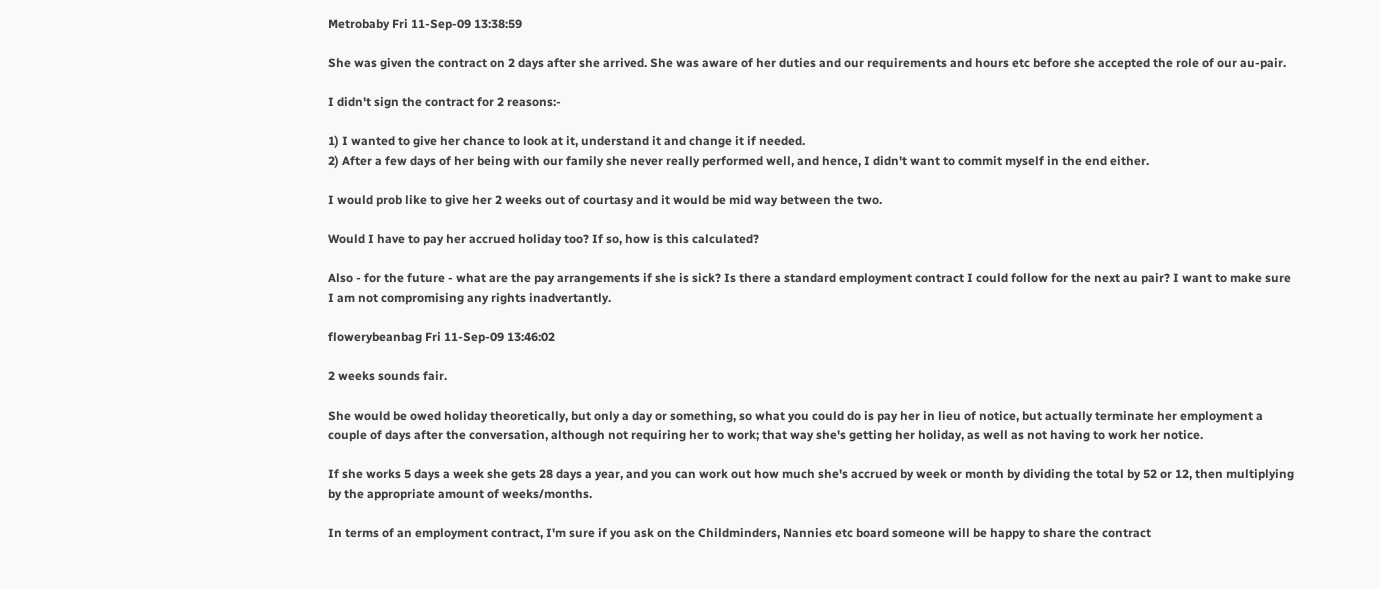Metrobaby Fri 11-Sep-09 13:38:59

She was given the contract on 2 days after she arrived. She was aware of her duties and our requirements and hours etc before she accepted the role of our au-pair.

I didn't sign the contract for 2 reasons:-

1) I wanted to give her chance to look at it, understand it and change it if needed.
2) After a few days of her being with our family she never really performed well, and hence, I didn't want to commit myself in the end either.

I would prob like to give her 2 weeks out of courtasy and it would be mid way between the two.

Would I have to pay her accrued holiday too? If so, how is this calculated?

Also - for the future - what are the pay arrangements if she is sick? Is there a standard employment contract I could follow for the next au pair? I want to make sure I am not compromising any rights inadvertantly.

flowerybeanbag Fri 11-Sep-09 13:46:02

2 weeks sounds fair.

She would be owed holiday theoretically, but only a day or something, so what you could do is pay her in lieu of notice, but actually terminate her employment a couple of days after the conversation, although not requiring her to work; that way she's getting her holiday, as well as not having to work her notice.

If she works 5 days a week she gets 28 days a year, and you can work out how much she's accrued by week or month by dividing the total by 52 or 12, then multiplying by the appropriate amount of weeks/months.

In terms of an employment contract, I'm sure if you ask on the Childminders, Nannies etc board someone will be happy to share the contract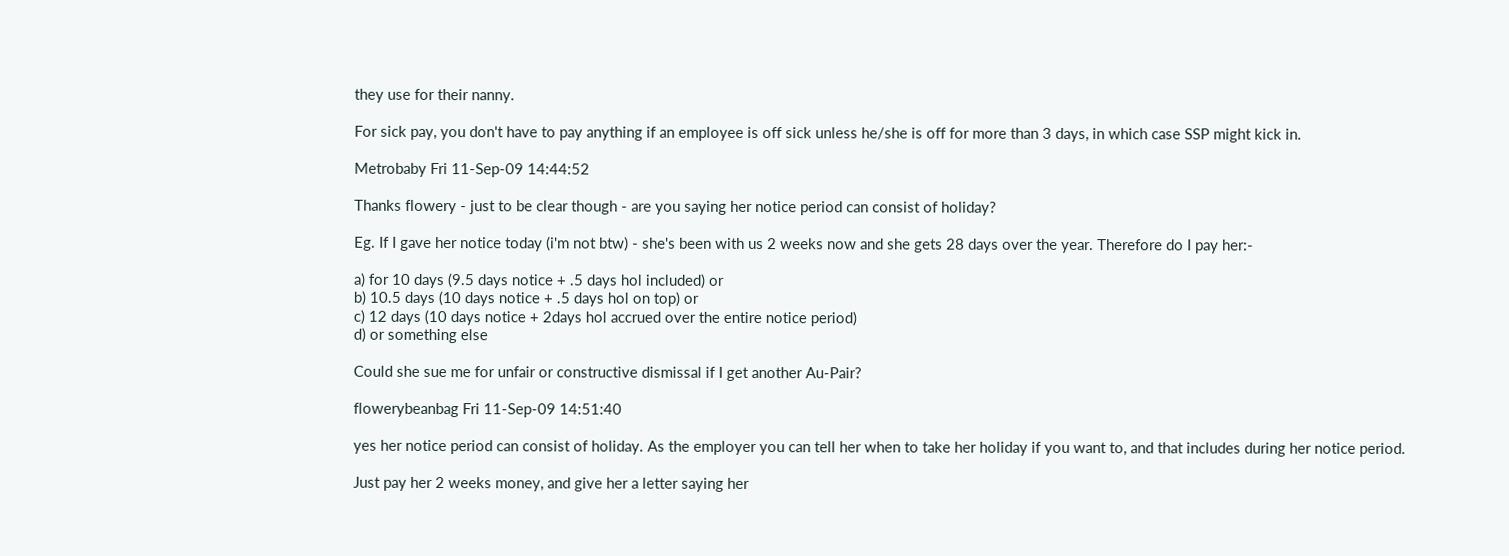they use for their nanny.

For sick pay, you don't have to pay anything if an employee is off sick unless he/she is off for more than 3 days, in which case SSP might kick in.

Metrobaby Fri 11-Sep-09 14:44:52

Thanks flowery - just to be clear though - are you saying her notice period can consist of holiday?

Eg. If I gave her notice today (i'm not btw) - she's been with us 2 weeks now and she gets 28 days over the year. Therefore do I pay her:-

a) for 10 days (9.5 days notice + .5 days hol included) or
b) 10.5 days (10 days notice + .5 days hol on top) or
c) 12 days (10 days notice + 2days hol accrued over the entire notice period)
d) or something else

Could she sue me for unfair or constructive dismissal if I get another Au-Pair?

flowerybeanbag Fri 11-Sep-09 14:51:40

yes her notice period can consist of holiday. As the employer you can tell her when to take her holiday if you want to, and that includes during her notice period.

Just pay her 2 weeks money, and give her a letter saying her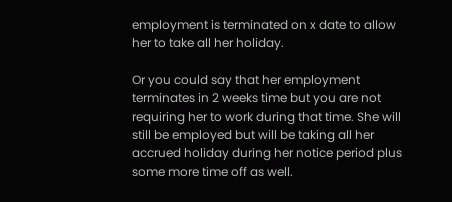employment is terminated on x date to allow her to take all her holiday.

Or you could say that her employment terminates in 2 weeks time but you are not requiring her to work during that time. She will still be employed but will be taking all her accrued holiday during her notice period plus some more time off as well.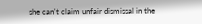she can't claim unfair dismissal in the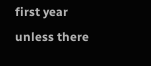first year unless there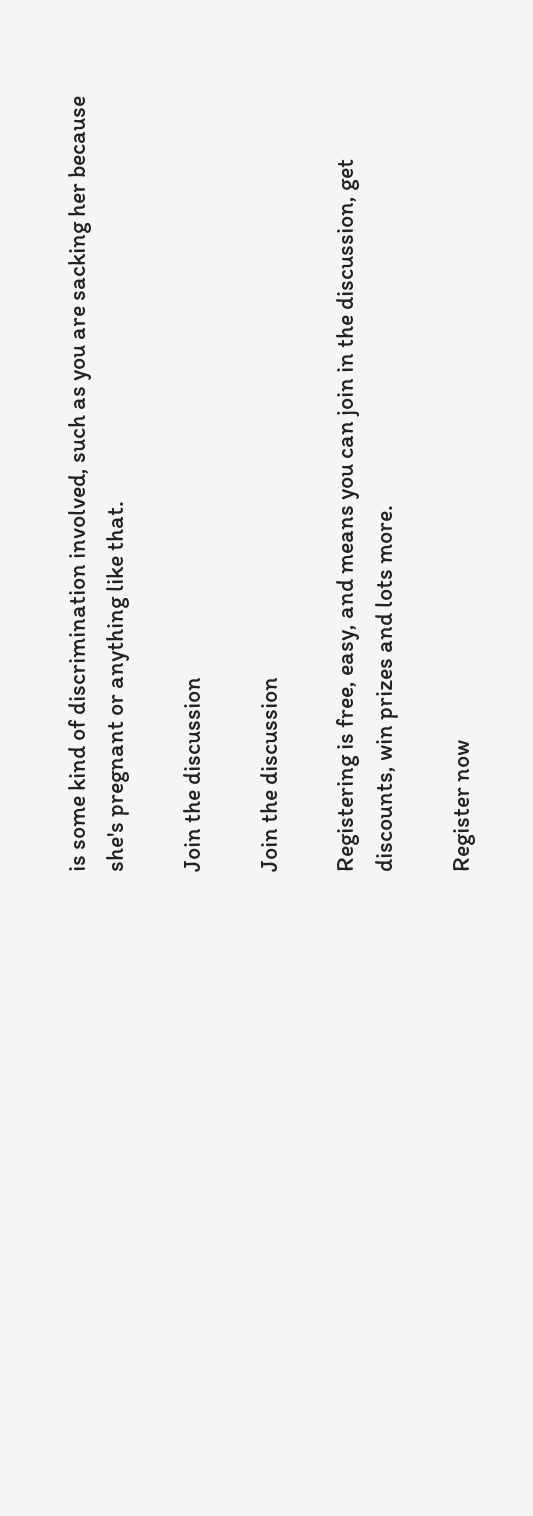is some kind of discrimination involved, such as you are sacking her because she's pregnant or anything like that.

Join the discussion

Join the discussion

Registering is free, easy, and means you can join in the discussion, get discounts, win prizes and lots more.

Register now